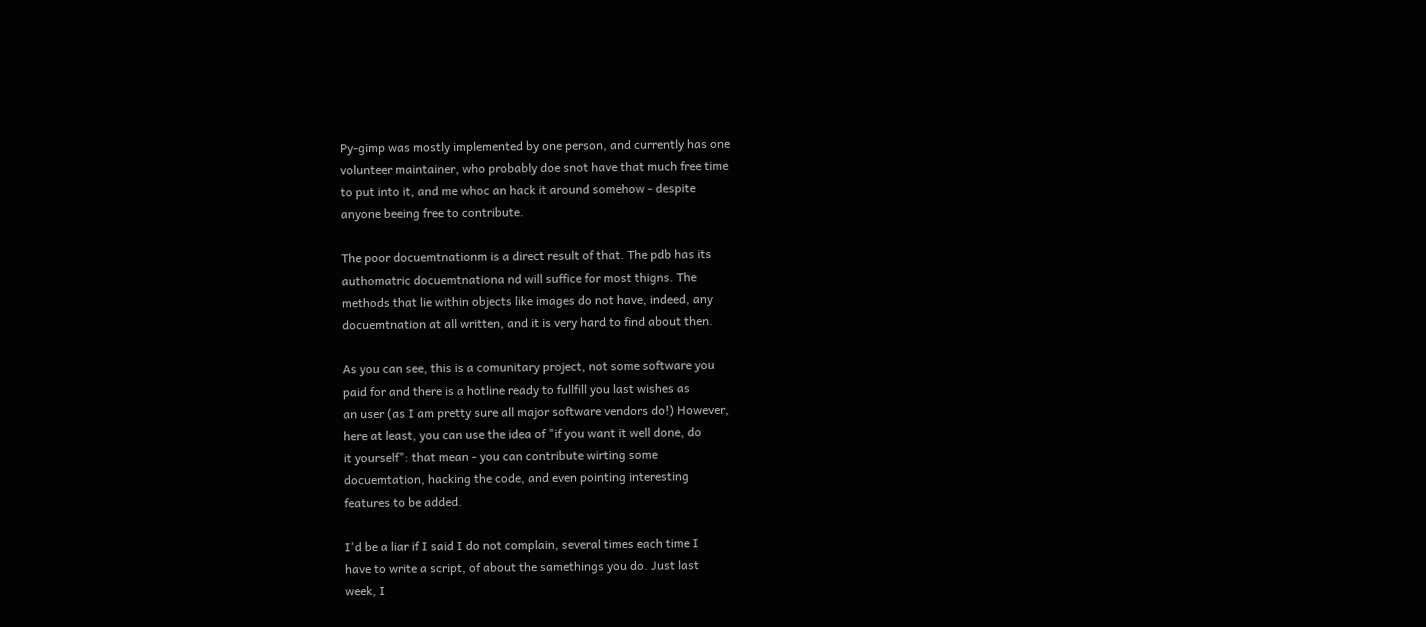Py-gimp was mostly implemented by one person, and currently has one
volunteer maintainer, who probably doe snot have that much free time
to put into it, and me whoc an hack it around somehow - despite
anyone beeing free to contribute.

The poor docuemtnationm is a direct result of that. The pdb has its
authomatric docuemtnationa nd will suffice for most thigns. The
methods that lie within objects like images do not have, indeed, any
docuemtnation at all written, and it is very hard to find about then.

As you can see, this is a comunitary project, not some software you
paid for and there is a hotline ready to fullfill you last wishes as
an user (as I am pretty sure all major software vendors do!) However,
here at least, you can use the idea of "if you want it well done, do
it yourself": that mean - you can contribute wirting some
docuemtation, hacking the code, and even pointing interesting
features to be added.

I'd be a liar if I said I do not complain, several times each time I
have to write a script, of about the samethings you do. Just last
week, I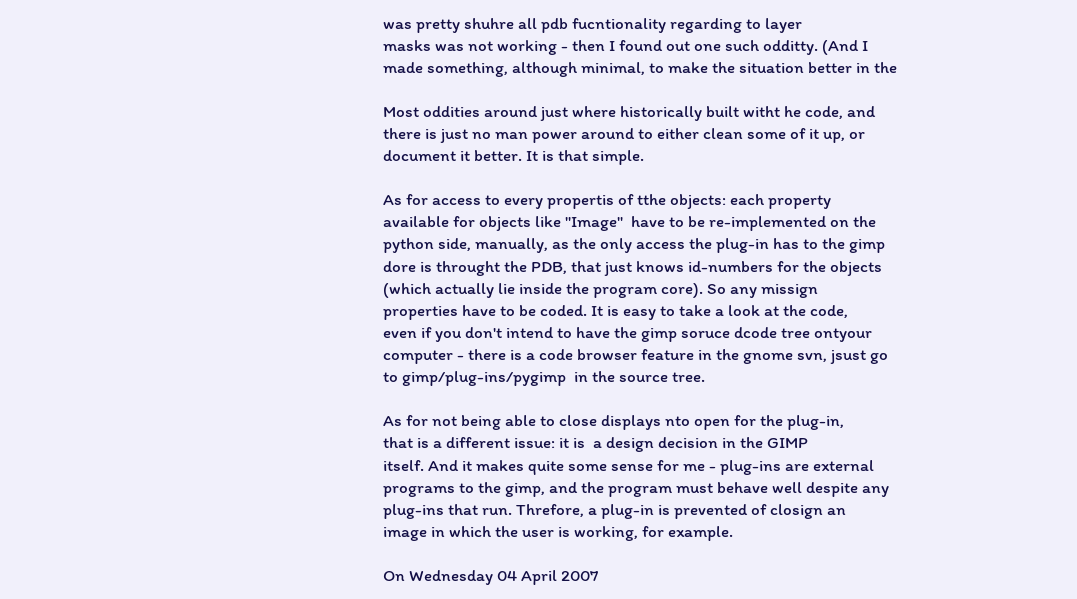was pretty shuhre all pdb fucntionality regarding to layer
masks was not working - then I found out one such odditty. (And I
made something, although minimal, to make the situation better in the

Most oddities around just where historically built witht he code, and
there is just no man power around to either clean some of it up, or
document it better. It is that simple.

As for access to every propertis of tthe objects: each property
available for objects like "Image"  have to be re-implemented on the
python side, manually, as the only access the plug-in has to the gimp
dore is throught the PDB, that just knows id-numbers for the objects
(which actually lie inside the program core). So any missign
properties have to be coded. It is easy to take a look at the code,
even if you don't intend to have the gimp soruce dcode tree ontyour
computer - there is a code browser feature in the gnome svn, jsust go
to gimp/plug-ins/pygimp  in the source tree.

As for not being able to close displays nto open for the plug-in,
that is a different issue: it is  a design decision in the GIMP
itself. And it makes quite some sense for me - plug-ins are external
programs to the gimp, and the program must behave well despite any
plug-ins that run. Threfore, a plug-in is prevented of closign an
image in which the user is working, for example.

On Wednesday 04 April 2007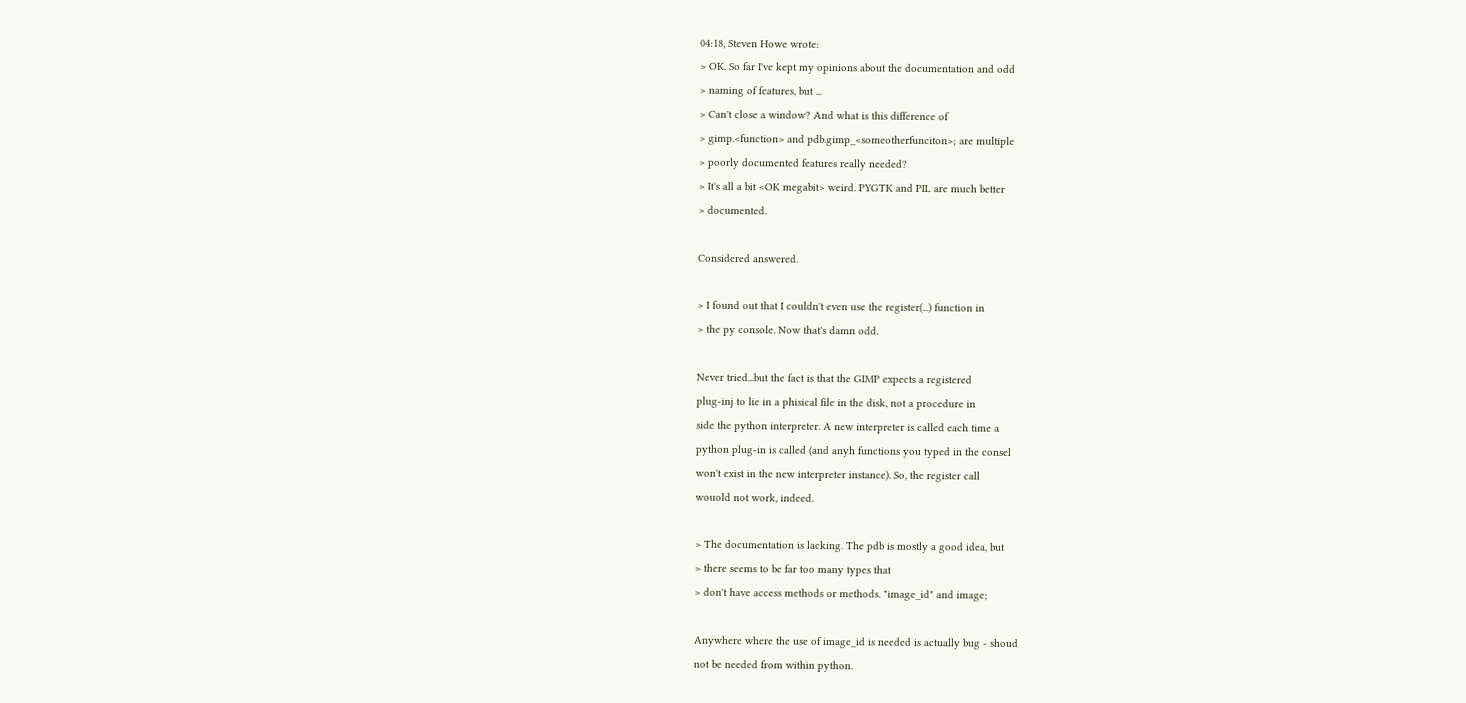04:18, Steven Howe wrote:
> OK. So far I've kept my opinions about the documentation and odd
> naming of features, but ...
> Can't close a window? And what is this difference of
> gimp.<function> and pdb.gimp_<someotherfunciton>; are multiple
> poorly documented features really needed?
> It's all a bit <OK megabit> weird. PYGTK and PIL are much better
> documented.

Considered answered.

> I found out that I couldn't even use the register(...) function in
> the py console. Now that's damn odd.

Never tried...but the fact is that the GIMP expects a registered
plug-inj to lie in a phisical file in the disk, not a procedure in
side the python interpreter. A new interpreter is called each time a
python plug-in is called (and anyh functions you typed in the consel
won't exist in the new interpreter instance). So, the register call
wouold not work, indeed.

> The documentation is lacking. The pdb is mostly a good idea, but
> there seems to be far too many types that
> don't have access methods or methods. "image_id" and image;

Anywhere where the use of image_id is needed is actually bug - shoud
not be needed from within python.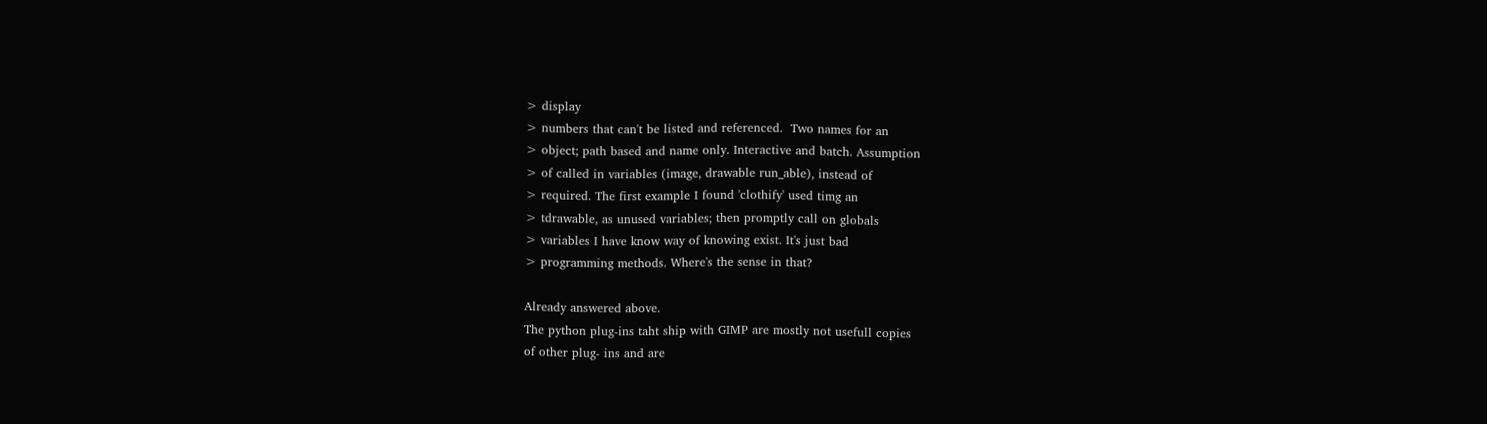> display
> numbers that can't be listed and referenced.  Two names for an
> object; path based and name only. Interactive and batch. Assumption
> of called in variables (image, drawable run_able), instead of
> required. The first example I found 'clothify' used timg an
> tdrawable, as unused variables; then promptly call on globals
> variables I have know way of knowing exist. It's just bad
> programming methods. Where's the sense in that?

Already answered above.
The python plug-ins taht ship with GIMP are mostly not usefull copies
of other plug- ins and are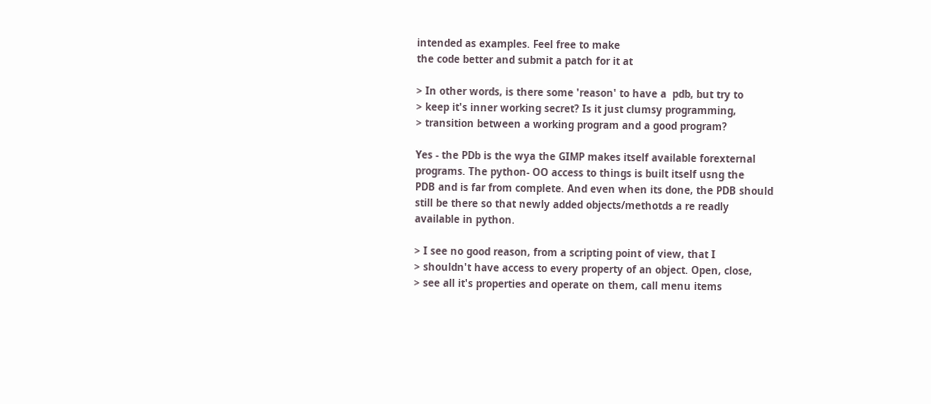intended as examples. Feel free to make
the code better and submit a patch for it at

> In other words, is there some 'reason' to have a  pdb, but try to
> keep it's inner working secret? Is it just clumsy programming,
> transition between a working program and a good program?

Yes - the PDb is the wya the GIMP makes itself available forexternal
programs. The python- OO access to things is built itself usng the
PDB and is far from complete. And even when its done, the PDB should
still be there so that newly added objects/methotds a re readly
available in python.

> I see no good reason, from a scripting point of view, that I
> shouldn't have access to every property of an object. Open, close,
> see all it's properties and operate on them, call menu items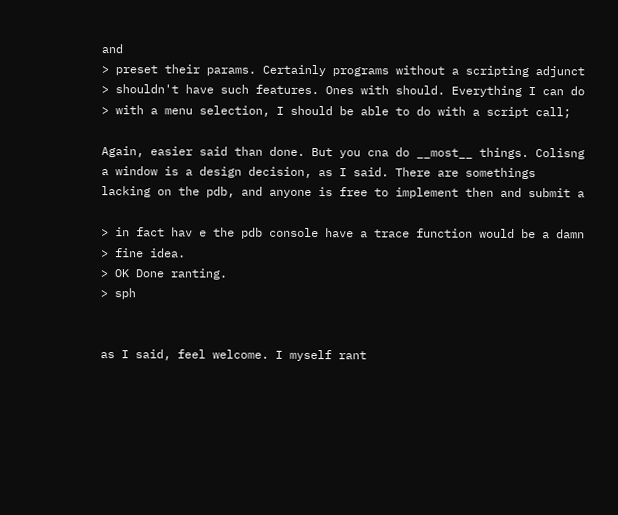and
> preset their params. Certainly programs without a scripting adjunct
> shouldn't have such features. Ones with should. Everything I can do
> with a menu selection, I should be able to do with a script call;

Again, easier said than done. But you cna do __most__ things. Colisng
a window is a design decision, as I said. There are somethings
lacking on the pdb, and anyone is free to implement then and submit a

> in fact hav e the pdb console have a trace function would be a damn
> fine idea.
> OK Done ranting.
> sph


as I said, feel welcome. I myself rant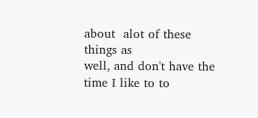about  alot of these things as
well, and don't have the time I like to to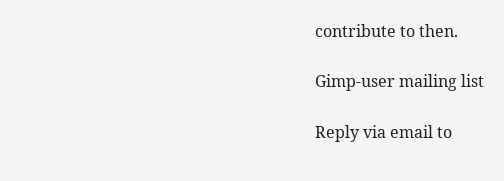contribute to then.

Gimp-user mailing list

Reply via email to